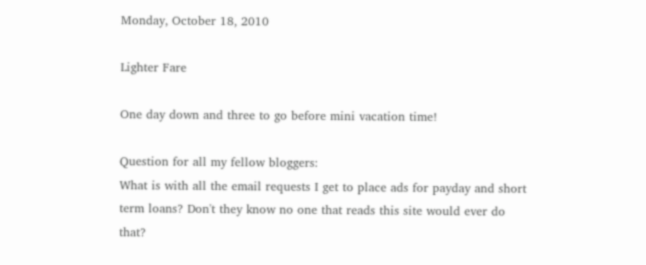Monday, October 18, 2010

Lighter Fare

One day down and three to go before mini vacation time!

Question for all my fellow bloggers:
What is with all the email requests I get to place ads for payday and short term loans? Don't they know no one that reads this site would ever do that?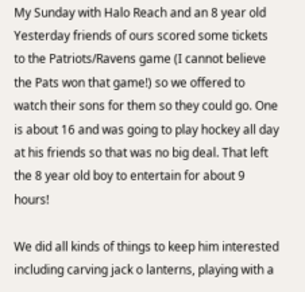My Sunday with Halo Reach and an 8 year old
Yesterday friends of ours scored some tickets to the Patriots/Ravens game (I cannot believe the Pats won that game!) so we offered to watch their sons for them so they could go. One is about 16 and was going to play hockey all day at his friends so that was no big deal. That left the 8 year old boy to entertain for about 9 hours!

We did all kinds of things to keep him interested including carving jack o lanterns, playing with a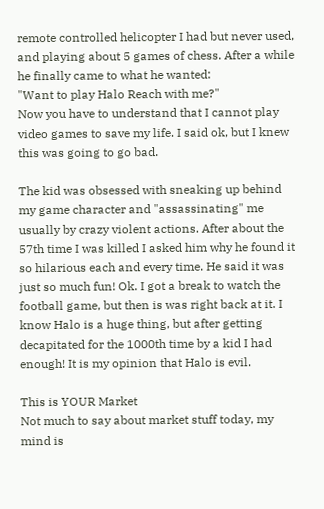remote controlled helicopter I had but never used, and playing about 5 games of chess. After a while he finally came to what he wanted:
"Want to play Halo Reach with me?"
Now you have to understand that I cannot play video games to save my life. I said ok, but I knew this was going to go bad.

The kid was obsessed with sneaking up behind my game character and "assassinating" me usually by crazy violent actions. After about the 57th time I was killed I asked him why he found it so hilarious each and every time. He said it was just so much fun! Ok. I got a break to watch the football game, but then is was right back at it. I know Halo is a huge thing, but after getting decapitated for the 1000th time by a kid I had enough! It is my opinion that Halo is evil.

This is YOUR Market
Not much to say about market stuff today, my mind is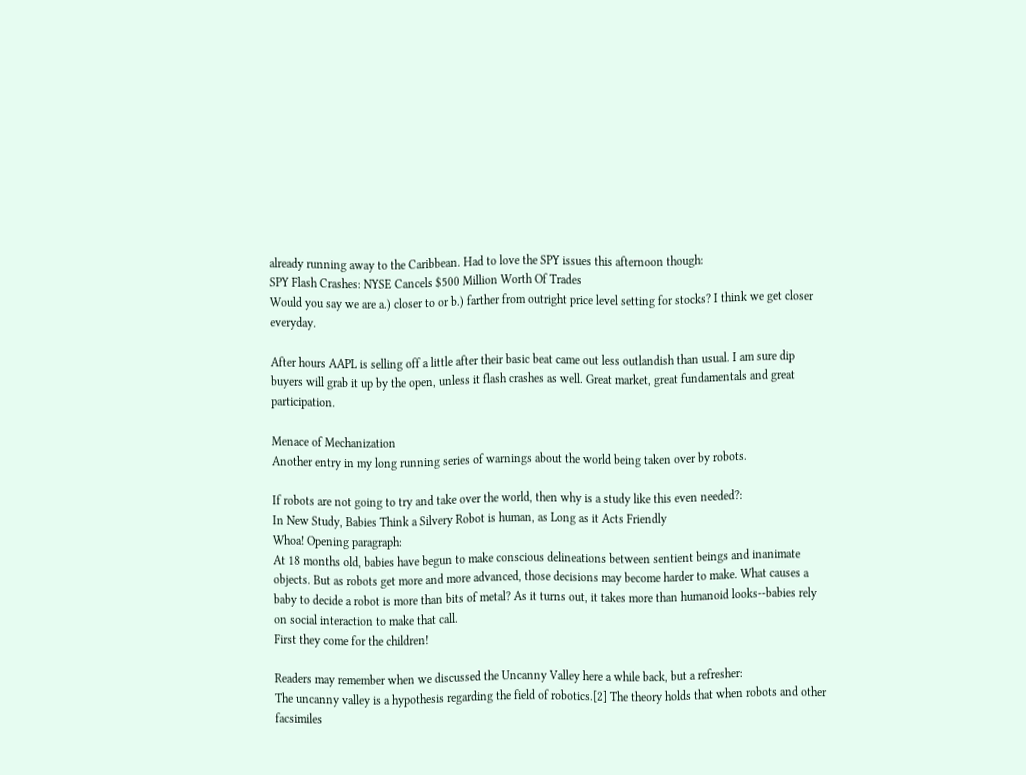already running away to the Caribbean. Had to love the SPY issues this afternoon though:
SPY Flash Crashes: NYSE Cancels $500 Million Worth Of Trades
Would you say we are a.) closer to or b.) farther from outright price level setting for stocks? I think we get closer everyday.

After hours AAPL is selling off a little after their basic beat came out less outlandish than usual. I am sure dip buyers will grab it up by the open, unless it flash crashes as well. Great market, great fundamentals and great participation.

Menace of Mechanization
Another entry in my long running series of warnings about the world being taken over by robots.

If robots are not going to try and take over the world, then why is a study like this even needed?:
In New Study, Babies Think a Silvery Robot is human, as Long as it Acts Friendly
Whoa! Opening paragraph:
At 18 months old, babies have begun to make conscious delineations between sentient beings and inanimate objects. But as robots get more and more advanced, those decisions may become harder to make. What causes a baby to decide a robot is more than bits of metal? As it turns out, it takes more than humanoid looks--babies rely on social interaction to make that call.
First they come for the children!

Readers may remember when we discussed the Uncanny Valley here a while back, but a refresher:
The uncanny valley is a hypothesis regarding the field of robotics.[2] The theory holds that when robots and other facsimiles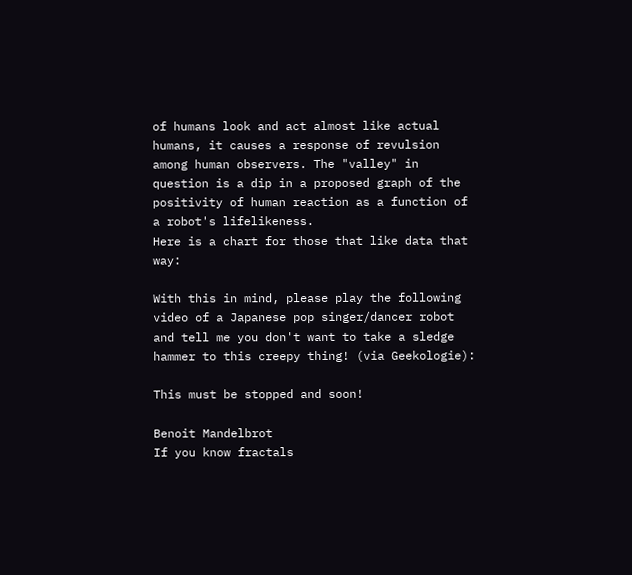of humans look and act almost like actual humans, it causes a response of revulsion among human observers. The "valley" in question is a dip in a proposed graph of the positivity of human reaction as a function of a robot's lifelikeness.
Here is a chart for those that like data that way:

With this in mind, please play the following video of a Japanese pop singer/dancer robot and tell me you don't want to take a sledge hammer to this creepy thing! (via Geekologie):

This must be stopped and soon!

Benoit Mandelbrot
If you know fractals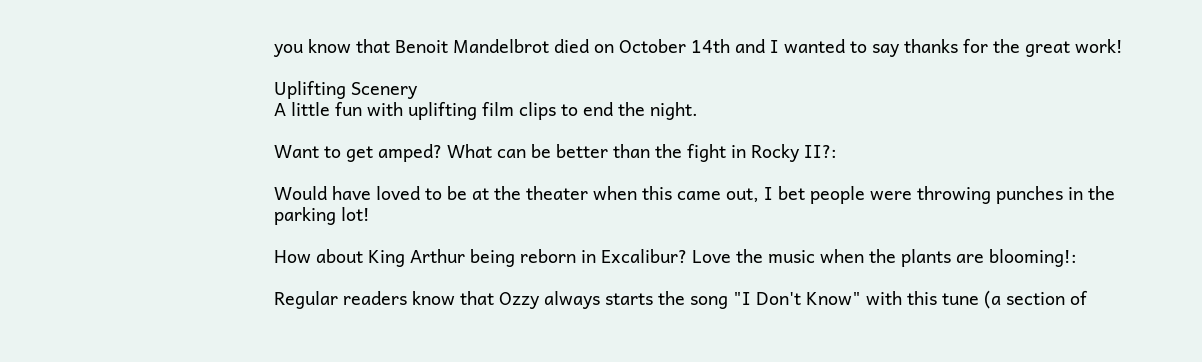you know that Benoit Mandelbrot died on October 14th and I wanted to say thanks for the great work!

Uplifting Scenery
A little fun with uplifting film clips to end the night.

Want to get amped? What can be better than the fight in Rocky II?:

Would have loved to be at the theater when this came out, I bet people were throwing punches in the parking lot!

How about King Arthur being reborn in Excalibur? Love the music when the plants are blooming!:

Regular readers know that Ozzy always starts the song "I Don't Know" with this tune (a section of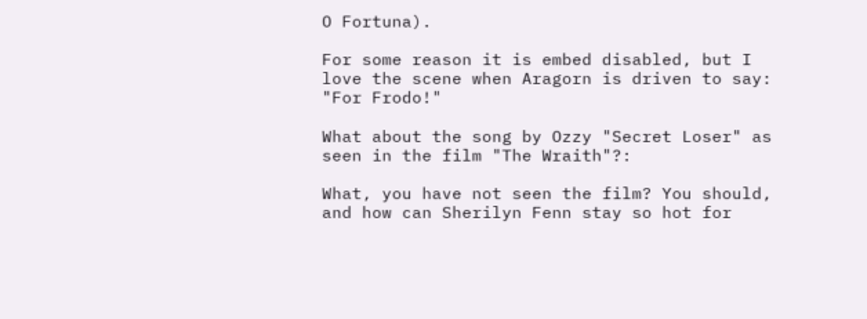O Fortuna).

For some reason it is embed disabled, but I love the scene when Aragorn is driven to say:
"For Frodo!"

What about the song by Ozzy "Secret Loser" as seen in the film "The Wraith"?:

What, you have not seen the film? You should, and how can Sherilyn Fenn stay so hot for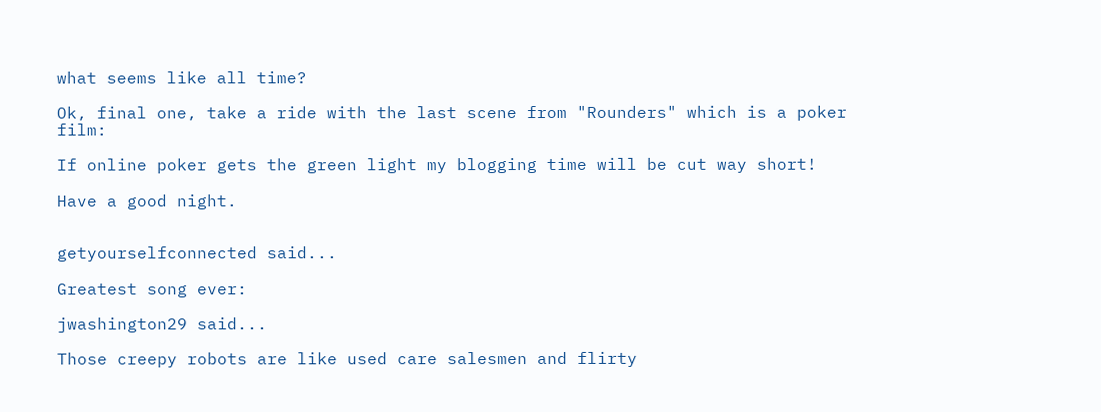what seems like all time?

Ok, final one, take a ride with the last scene from "Rounders" which is a poker film:

If online poker gets the green light my blogging time will be cut way short!

Have a good night.


getyourselfconnected said...

Greatest song ever:

jwashington29 said...

Those creepy robots are like used care salesmen and flirty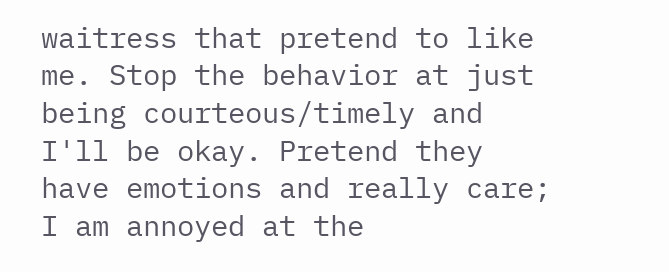waitress that pretend to like me. Stop the behavior at just being courteous/timely and I'll be okay. Pretend they have emotions and really care; I am annoyed at the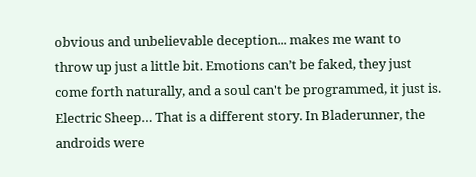obvious and unbelievable deception... makes me want to throw up just a little bit. Emotions can’t be faked, they just come forth naturally, and a soul can't be programmed, it just is. Electric Sheep… That is a different story. In Bladerunner, the androids were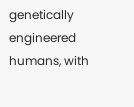genetically engineered humans, with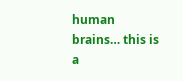human brains… this is a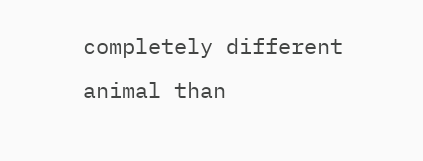completely different animal than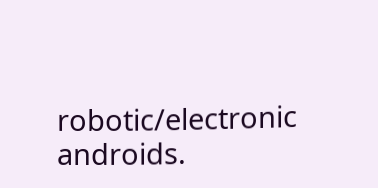robotic/electronic androids.